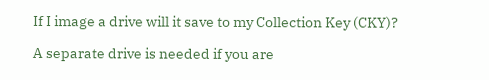If I image a drive will it save to my Collection Key (CKY)?

A separate drive is needed if you are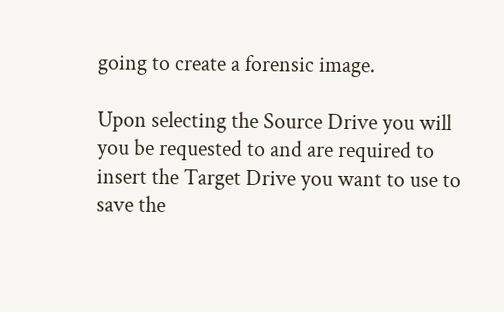going to create a forensic image.

Upon selecting the Source Drive you will you be requested to and are required to insert the Target Drive you want to use to save the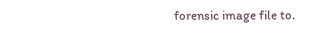forensic image file to.